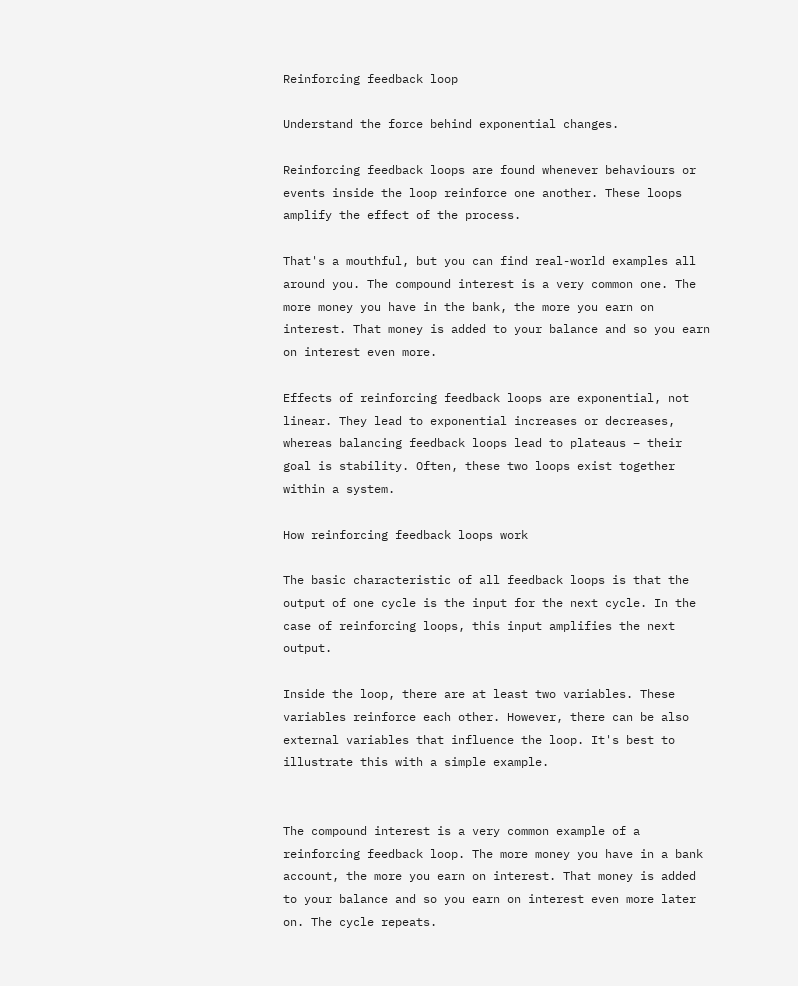Reinforcing feedback loop

Understand the force behind exponential changes.

Reinforcing feedback loops are found whenever behaviours or events inside the loop reinforce one another. These loops amplify the effect of the process.

That's a mouthful, but you can find real-world examples all around you. The compound interest is a very common one. The more money you have in the bank, the more you earn on interest. That money is added to your balance and so you earn on interest even more.

Effects of reinforcing feedback loops are exponential, not linear. They lead to exponential increases or decreases, whereas balancing feedback loops lead to plateaus – their goal is stability. Often, these two loops exist together within a system.

How reinforcing feedback loops work

The basic characteristic of all feedback loops is that the output of one cycle is the input for the next cycle. In the case of reinforcing loops, this input amplifies the next output.

Inside the loop, there are at least two variables. These variables reinforce each other. However, there can be also external variables that influence the loop. It's best to illustrate this with a simple example.


The compound interest is a very common example of a reinforcing feedback loop. The more money you have in a bank account, the more you earn on interest. That money is added to your balance and so you earn on interest even more later on. The cycle repeats.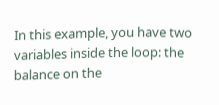In this example, you have two variables inside the loop: the balance on the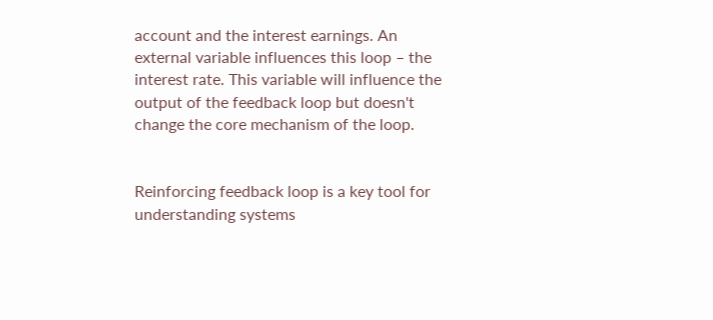account and the interest earnings. An external variable influences this loop – the interest rate. This variable will influence the output of the feedback loop but doesn't change the core mechanism of the loop.


Reinforcing feedback loop is a key tool for understanding systems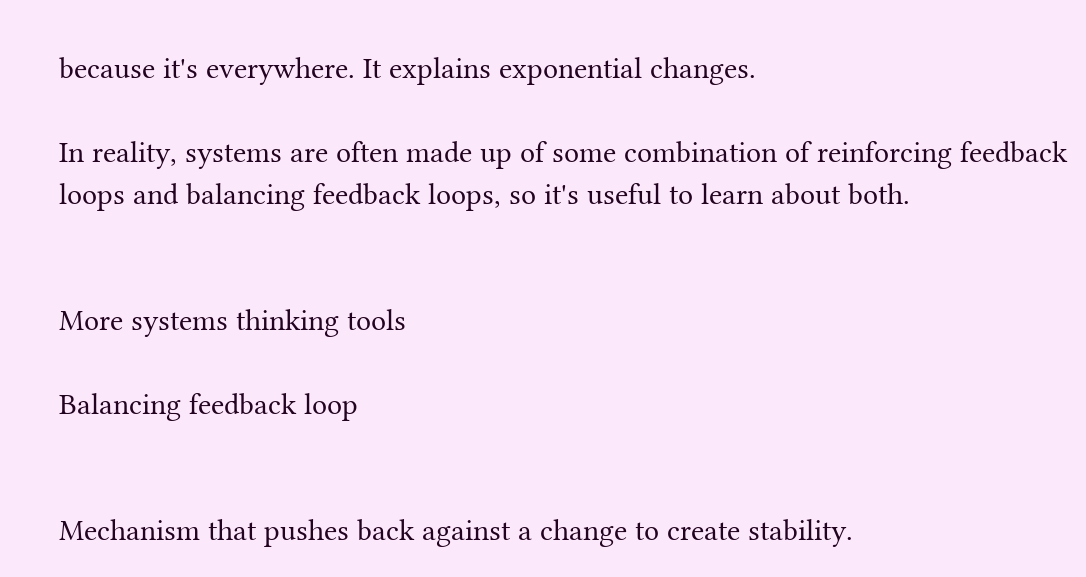because it's everywhere. It explains exponential changes.

In reality, systems are often made up of some combination of reinforcing feedback loops and balancing feedback loops, so it's useful to learn about both.


More systems thinking tools

Balancing feedback loop


Mechanism that pushes back against a change to create stability.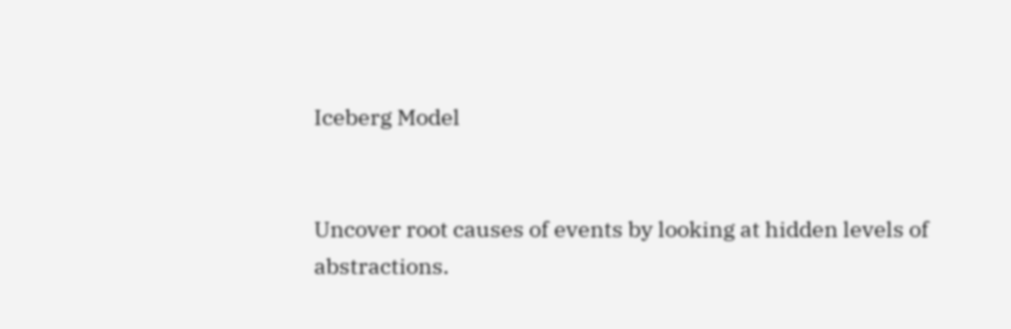Iceberg Model


Uncover root causes of events by looking at hidden levels of abstractions.